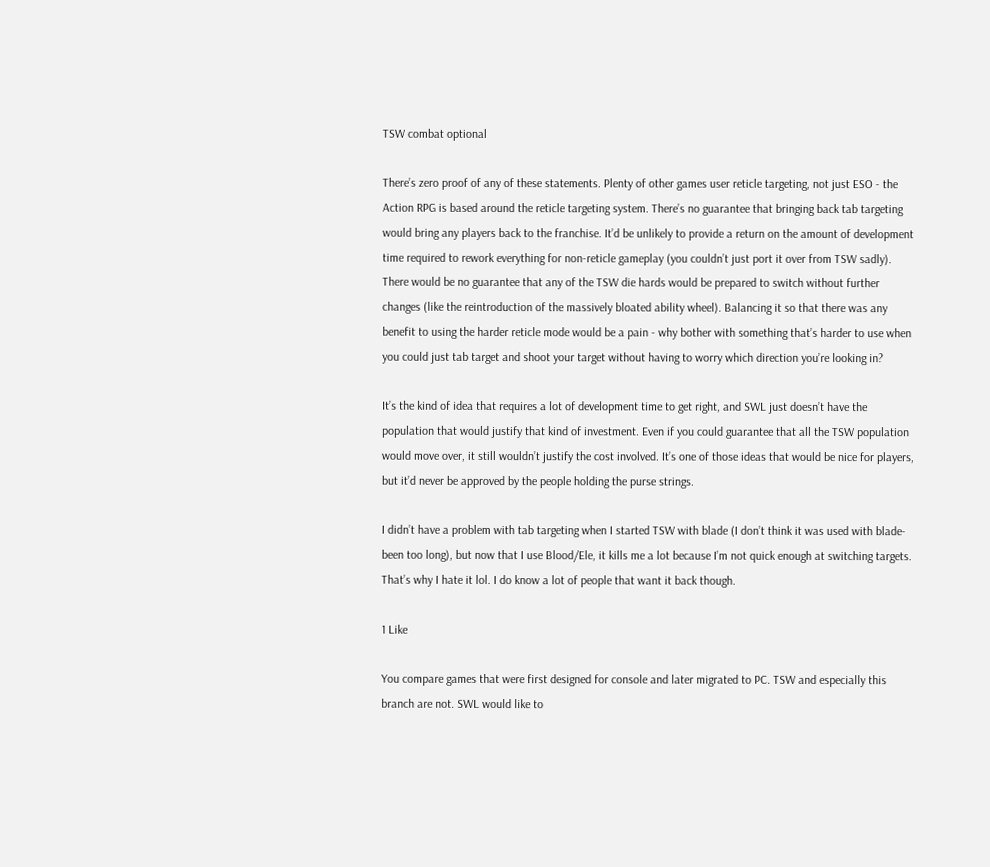TSW combat optional

There’s zero proof of any of these statements. Plenty of other games user reticle targeting, not just ESO - the Action RPG is based around the reticle targeting system. There’s no guarantee that bringing back tab targeting would bring any players back to the franchise. It’d be unlikely to provide a return on the amount of development time required to rework everything for non-reticle gameplay (you couldn’t just port it over from TSW sadly).
There would be no guarantee that any of the TSW die hards would be prepared to switch without further changes (like the reintroduction of the massively bloated ability wheel). Balancing it so that there was any benefit to using the harder reticle mode would be a pain - why bother with something that’s harder to use when you could just tab target and shoot your target without having to worry which direction you’re looking in?

It’s the kind of idea that requires a lot of development time to get right, and SWL just doesn’t have the population that would justify that kind of investment. Even if you could guarantee that all the TSW population would move over, it still wouldn’t justify the cost involved. It’s one of those ideas that would be nice for players, but it’d never be approved by the people holding the purse strings.

I didn’t have a problem with tab targeting when I started TSW with blade (I don’t think it was used with blade-been too long), but now that I use Blood/Ele, it kills me a lot because I’m not quick enough at switching targets. That’s why I hate it lol. I do know a lot of people that want it back though.

1 Like

You compare games that were first designed for console and later migrated to PC. TSW and especially this branch are not. SWL would like to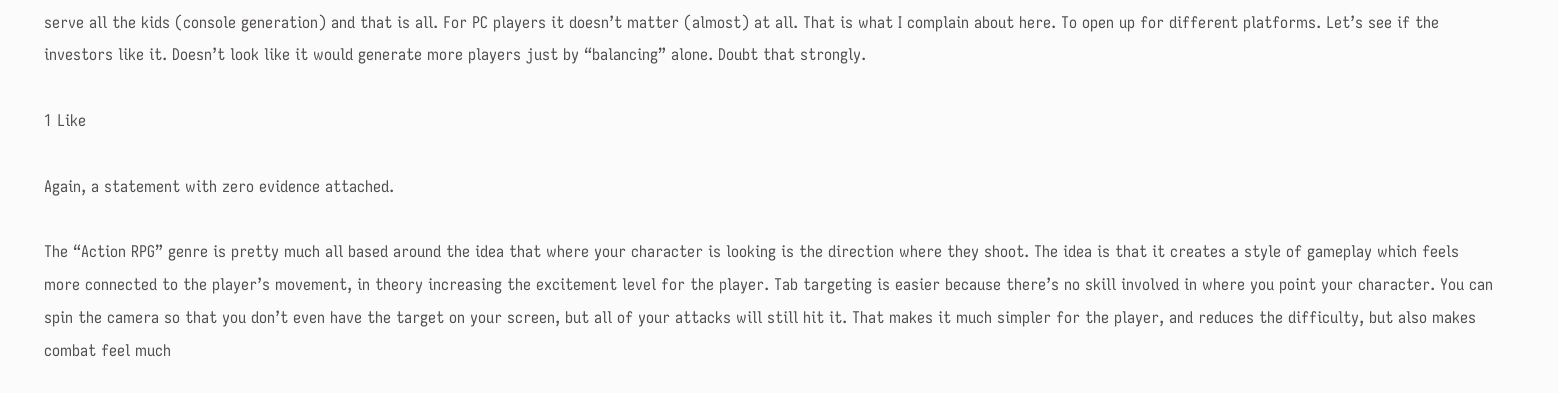serve all the kids (console generation) and that is all. For PC players it doesn’t matter (almost) at all. That is what I complain about here. To open up for different platforms. Let’s see if the investors like it. Doesn’t look like it would generate more players just by “balancing” alone. Doubt that strongly.

1 Like

Again, a statement with zero evidence attached.

The “Action RPG” genre is pretty much all based around the idea that where your character is looking is the direction where they shoot. The idea is that it creates a style of gameplay which feels more connected to the player’s movement, in theory increasing the excitement level for the player. Tab targeting is easier because there’s no skill involved in where you point your character. You can spin the camera so that you don’t even have the target on your screen, but all of your attacks will still hit it. That makes it much simpler for the player, and reduces the difficulty, but also makes combat feel much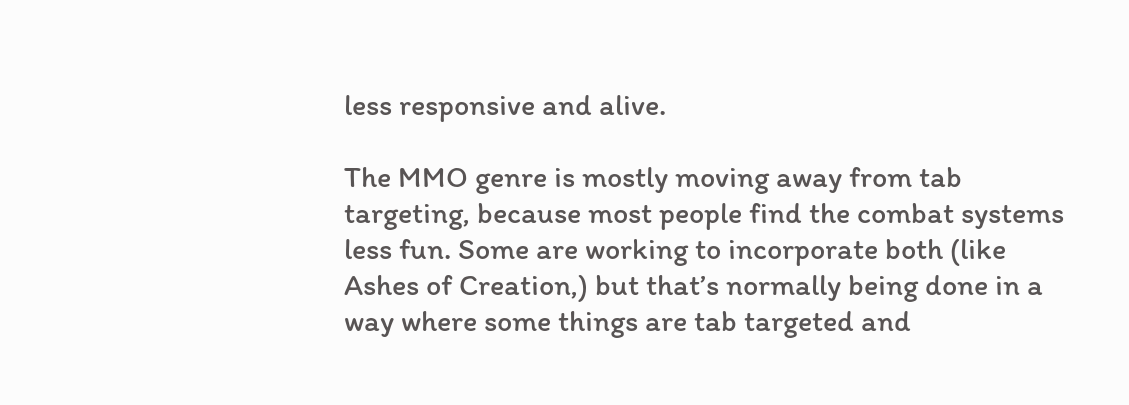less responsive and alive.

The MMO genre is mostly moving away from tab targeting, because most people find the combat systems less fun. Some are working to incorporate both (like Ashes of Creation,) but that’s normally being done in a way where some things are tab targeted and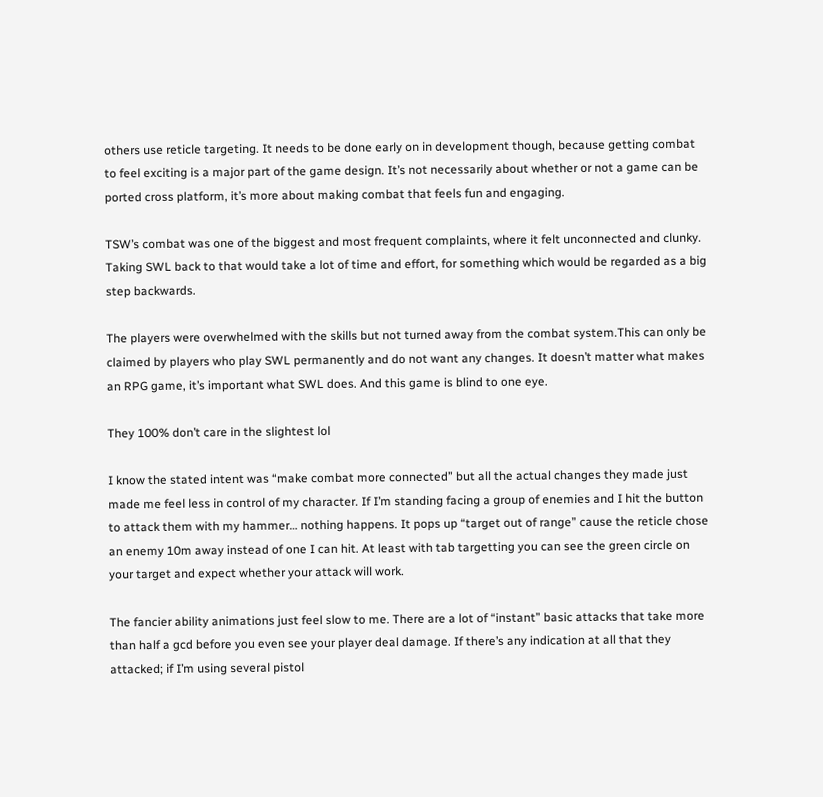others use reticle targeting. It needs to be done early on in development though, because getting combat to feel exciting is a major part of the game design. It’s not necessarily about whether or not a game can be ported cross platform, it’s more about making combat that feels fun and engaging.

TSW’s combat was one of the biggest and most frequent complaints, where it felt unconnected and clunky. Taking SWL back to that would take a lot of time and effort, for something which would be regarded as a big step backwards.

The players were overwhelmed with the skills but not turned away from the combat system.This can only be claimed by players who play SWL permanently and do not want any changes. It doesn’t matter what makes an RPG game, it’s important what SWL does. And this game is blind to one eye.

They 100% don’t care in the slightest lol

I know the stated intent was “make combat more connected” but all the actual changes they made just made me feel less in control of my character. If I’m standing facing a group of enemies and I hit the button to attack them with my hammer… nothing happens. It pops up “target out of range” cause the reticle chose an enemy 10m away instead of one I can hit. At least with tab targetting you can see the green circle on your target and expect whether your attack will work.

The fancier ability animations just feel slow to me. There are a lot of “instant” basic attacks that take more than half a gcd before you even see your player deal damage. If there’s any indication at all that they attacked; if I’m using several pistol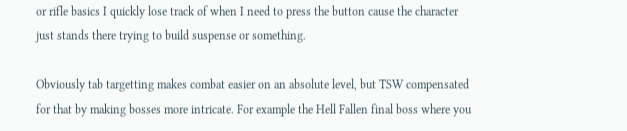or rifle basics I quickly lose track of when I need to press the button cause the character just stands there trying to build suspense or something.

Obviously tab targetting makes combat easier on an absolute level, but TSW compensated for that by making bosses more intricate. For example the Hell Fallen final boss where you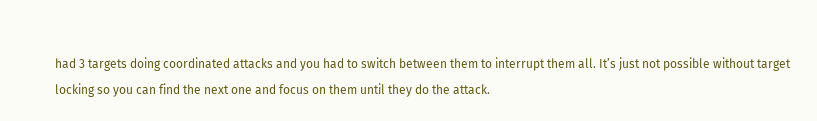had 3 targets doing coordinated attacks and you had to switch between them to interrupt them all. It’s just not possible without target locking so you can find the next one and focus on them until they do the attack.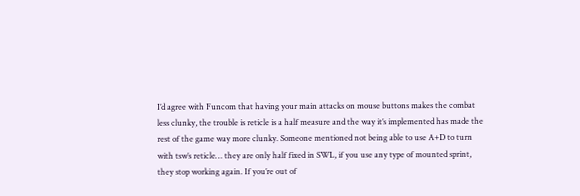I’d agree with Funcom that having your main attacks on mouse buttons makes the combat less clunky, the trouble is reticle is a half measure and the way it’s implemented has made the rest of the game way more clunky. Someone mentioned not being able to use A+D to turn with tsw’s reticle… they are only half fixed in SWL, if you use any type of mounted sprint, they stop working again. If you’re out of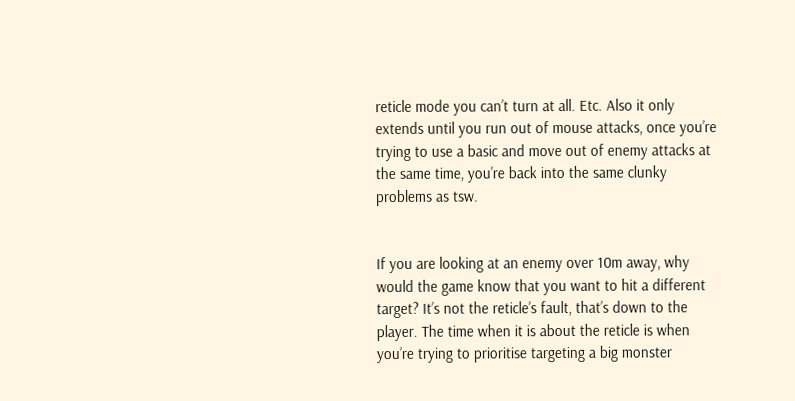reticle mode you can’t turn at all. Etc. Also it only extends until you run out of mouse attacks, once you’re trying to use a basic and move out of enemy attacks at the same time, you’re back into the same clunky problems as tsw.


If you are looking at an enemy over 10m away, why would the game know that you want to hit a different target? It’s not the reticle’s fault, that’s down to the player. The time when it is about the reticle is when you’re trying to prioritise targeting a big monster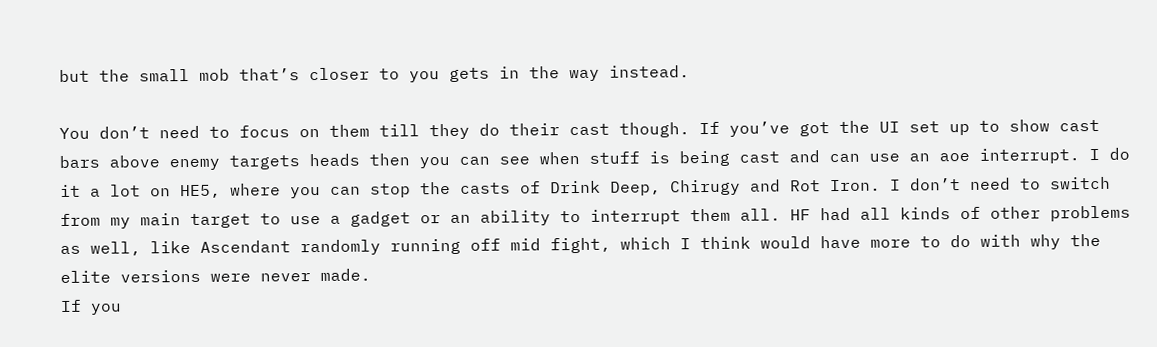but the small mob that’s closer to you gets in the way instead.

You don’t need to focus on them till they do their cast though. If you’ve got the UI set up to show cast bars above enemy targets heads then you can see when stuff is being cast and can use an aoe interrupt. I do it a lot on HE5, where you can stop the casts of Drink Deep, Chirugy and Rot Iron. I don’t need to switch from my main target to use a gadget or an ability to interrupt them all. HF had all kinds of other problems as well, like Ascendant randomly running off mid fight, which I think would have more to do with why the elite versions were never made.
If you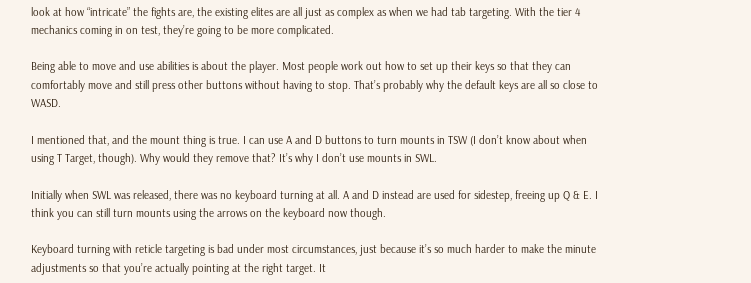look at how “intricate” the fights are, the existing elites are all just as complex as when we had tab targeting. With the tier 4 mechanics coming in on test, they’re going to be more complicated.

Being able to move and use abilities is about the player. Most people work out how to set up their keys so that they can comfortably move and still press other buttons without having to stop. That’s probably why the default keys are all so close to WASD.

I mentioned that, and the mount thing is true. I can use A and D buttons to turn mounts in TSW (I don’t know about when using T Target, though). Why would they remove that? It’s why I don’t use mounts in SWL.

Initially when SWL was released, there was no keyboard turning at all. A and D instead are used for sidestep, freeing up Q & E. I think you can still turn mounts using the arrows on the keyboard now though.

Keyboard turning with reticle targeting is bad under most circumstances, just because it’s so much harder to make the minute adjustments so that you’re actually pointing at the right target. It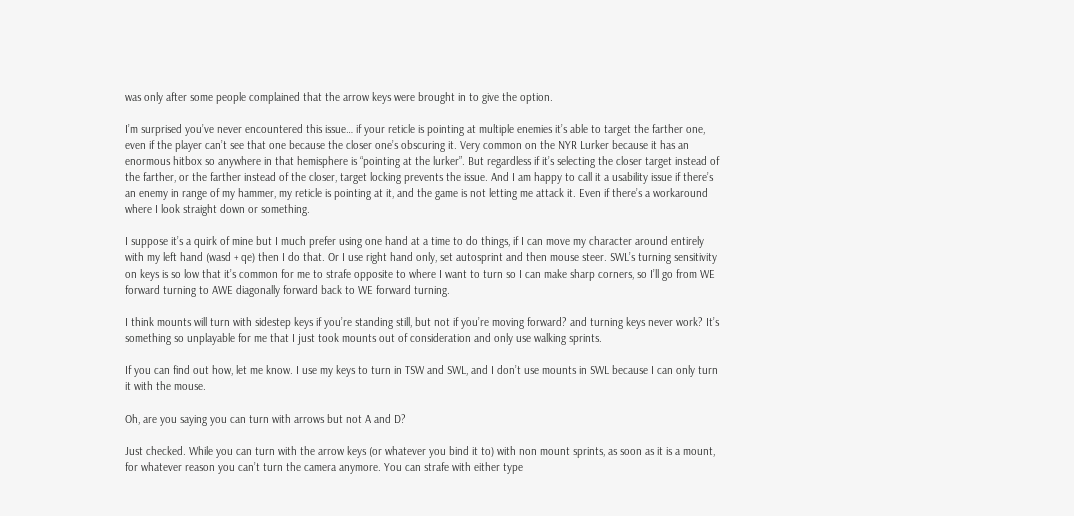was only after some people complained that the arrow keys were brought in to give the option.

I’m surprised you’ve never encountered this issue… if your reticle is pointing at multiple enemies it’s able to target the farther one, even if the player can’t see that one because the closer one’s obscuring it. Very common on the NYR Lurker because it has an enormous hitbox so anywhere in that hemisphere is “pointing at the lurker”. But regardless if it’s selecting the closer target instead of the farther, or the farther instead of the closer, target locking prevents the issue. And I am happy to call it a usability issue if there’s an enemy in range of my hammer, my reticle is pointing at it, and the game is not letting me attack it. Even if there’s a workaround where I look straight down or something.

I suppose it’s a quirk of mine but I much prefer using one hand at a time to do things, if I can move my character around entirely with my left hand (wasd + qe) then I do that. Or I use right hand only, set autosprint and then mouse steer. SWL’s turning sensitivity on keys is so low that it’s common for me to strafe opposite to where I want to turn so I can make sharp corners, so I’ll go from WE forward turning to AWE diagonally forward back to WE forward turning.

I think mounts will turn with sidestep keys if you’re standing still, but not if you’re moving forward? and turning keys never work? It’s something so unplayable for me that I just took mounts out of consideration and only use walking sprints.

If you can find out how, let me know. I use my keys to turn in TSW and SWL, and I don’t use mounts in SWL because I can only turn it with the mouse.

Oh, are you saying you can turn with arrows but not A and D?

Just checked. While you can turn with the arrow keys (or whatever you bind it to) with non mount sprints, as soon as it is a mount, for whatever reason you can’t turn the camera anymore. You can strafe with either type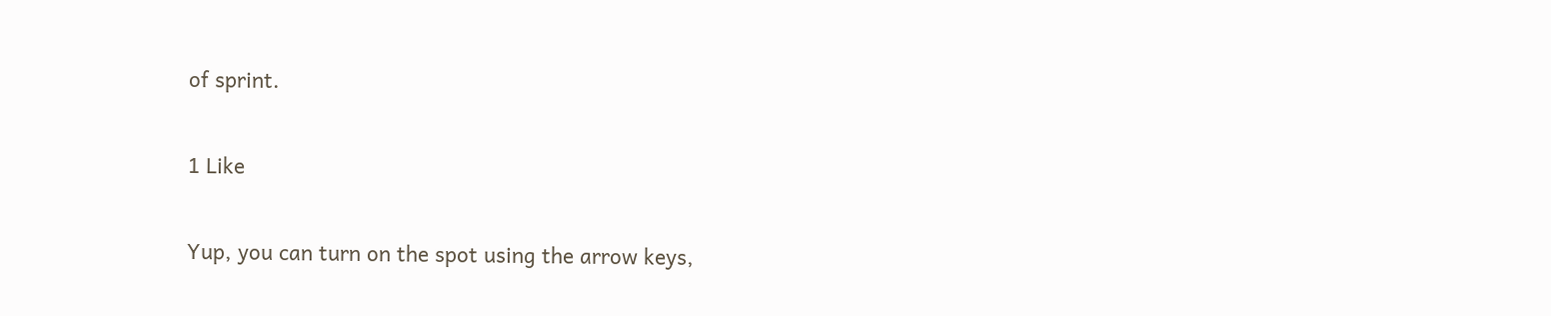of sprint.

1 Like

Yup, you can turn on the spot using the arrow keys,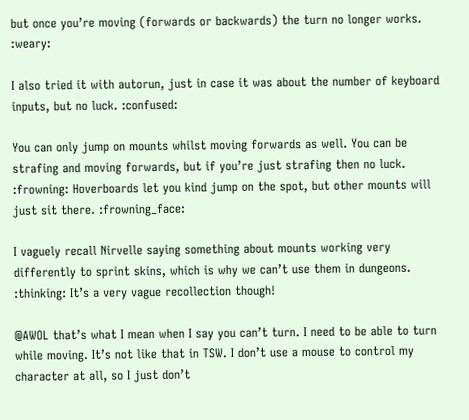but once you’re moving (forwards or backwards) the turn no longer works. :weary:

I also tried it with autorun, just in case it was about the number of keyboard inputs, but no luck. :confused:

You can only jump on mounts whilst moving forwards as well. You can be strafing and moving forwards, but if you’re just strafing then no luck. :frowning: Hoverboards let you kind jump on the spot, but other mounts will just sit there. :frowning_face:

I vaguely recall Nirvelle saying something about mounts working very differently to sprint skins, which is why we can’t use them in dungeons. :thinking: It’s a very vague recollection though!

@AWOL that’s what I mean when I say you can’t turn. I need to be able to turn while moving. It’s not like that in TSW. I don’t use a mouse to control my character at all, so I just don’t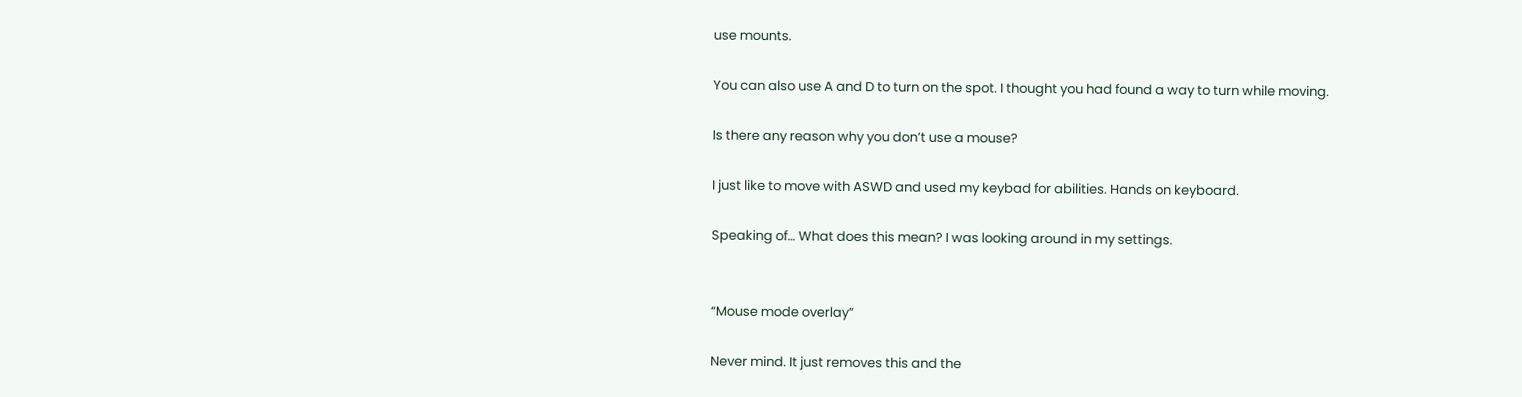use mounts.

You can also use A and D to turn on the spot. I thought you had found a way to turn while moving.

Is there any reason why you don’t use a mouse?

I just like to move with ASWD and used my keybad for abilities. Hands on keyboard.

Speaking of… What does this mean? I was looking around in my settings.


“Mouse mode overlay”

Never mind. It just removes this and the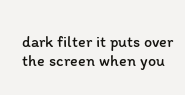dark filter it puts over the screen when you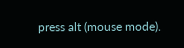press alt (mouse mode).